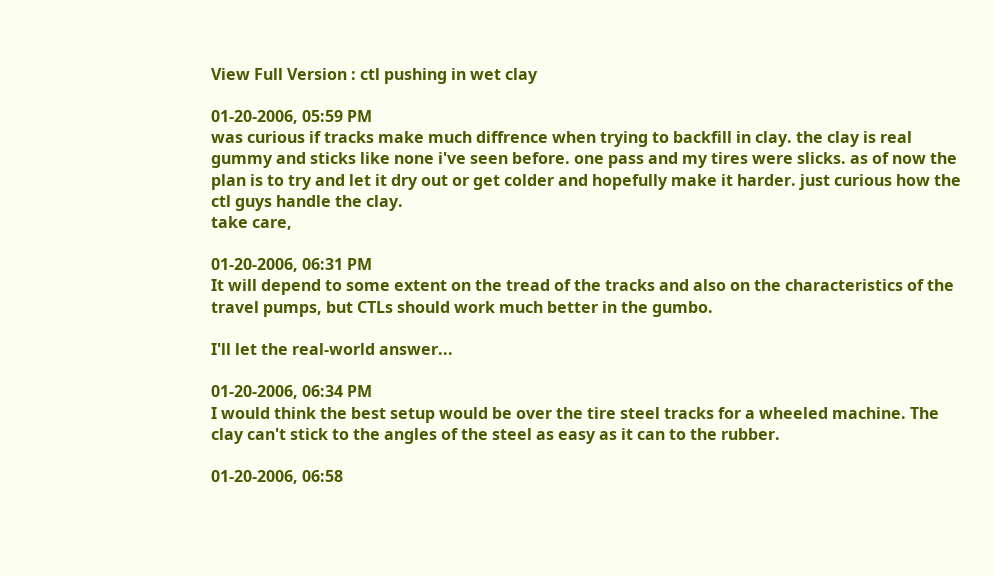View Full Version : ctl pushing in wet clay

01-20-2006, 05:59 PM
was curious if tracks make much diffrence when trying to backfill in clay. the clay is real gummy and sticks like none i've seen before. one pass and my tires were slicks. as of now the plan is to try and let it dry out or get colder and hopefully make it harder. just curious how the ctl guys handle the clay.
take care,

01-20-2006, 06:31 PM
It will depend to some extent on the tread of the tracks and also on the characteristics of the travel pumps, but CTLs should work much better in the gumbo.

I'll let the real-world answer...

01-20-2006, 06:34 PM
I would think the best setup would be over the tire steel tracks for a wheeled machine. The clay can't stick to the angles of the steel as easy as it can to the rubber.

01-20-2006, 06:58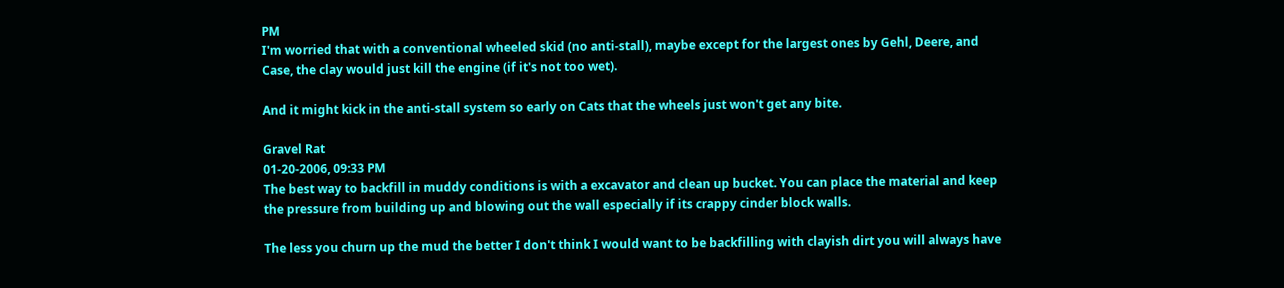PM
I'm worried that with a conventional wheeled skid (no anti-stall), maybe except for the largest ones by Gehl, Deere, and Case, the clay would just kill the engine (if it's not too wet).

And it might kick in the anti-stall system so early on Cats that the wheels just won't get any bite.

Gravel Rat
01-20-2006, 09:33 PM
The best way to backfill in muddy conditions is with a excavator and clean up bucket. You can place the material and keep the pressure from building up and blowing out the wall especially if its crappy cinder block walls.

The less you churn up the mud the better I don't think I would want to be backfilling with clayish dirt you will always have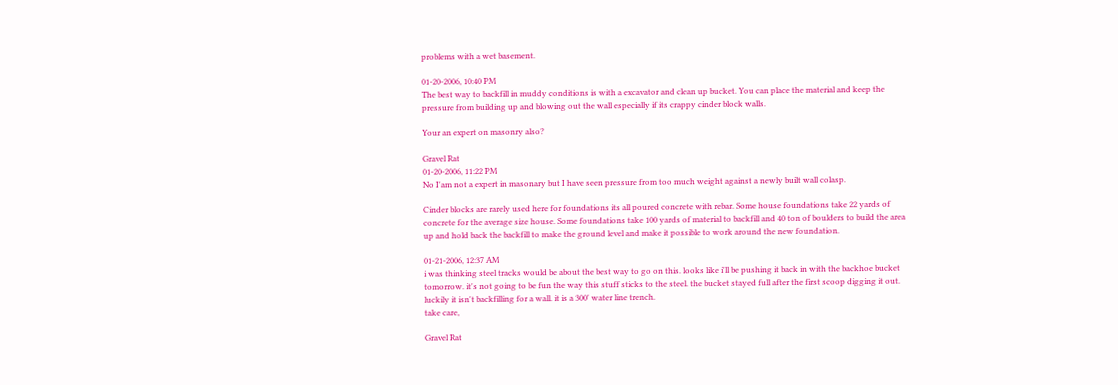problems with a wet basement.

01-20-2006, 10:40 PM
The best way to backfill in muddy conditions is with a excavator and clean up bucket. You can place the material and keep the pressure from building up and blowing out the wall especially if its crappy cinder block walls.

Your an expert on masonry also?

Gravel Rat
01-20-2006, 11:22 PM
No I'am not a expert in masonary but I have seen pressure from too much weight against a newly built wall colasp.

Cinder blocks are rarely used here for foundations its all poured concrete with rebar. Some house foundations take 22 yards of concrete for the average size house. Some foundations take 100 yards of material to backfill and 40 ton of boulders to build the area up and hold back the backfill to make the ground level and make it possible to work around the new foundation.

01-21-2006, 12:37 AM
i was thinking steel tracks would be about the best way to go on this. looks like i'll be pushing it back in with the backhoe bucket tomorrow. it's not going to be fun the way this stuff sticks to the steel. the bucket stayed full after the first scoop digging it out. luckily it isn't backfilling for a wall. it is a 300' water line trench.
take care,

Gravel Rat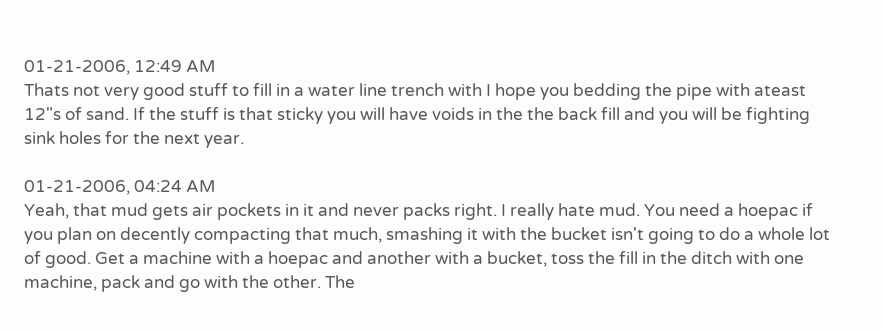01-21-2006, 12:49 AM
Thats not very good stuff to fill in a water line trench with I hope you bedding the pipe with ateast 12"s of sand. If the stuff is that sticky you will have voids in the the back fill and you will be fighting sink holes for the next year.

01-21-2006, 04:24 AM
Yeah, that mud gets air pockets in it and never packs right. I really hate mud. You need a hoepac if you plan on decently compacting that much, smashing it with the bucket isn't going to do a whole lot of good. Get a machine with a hoepac and another with a bucket, toss the fill in the ditch with one machine, pack and go with the other. The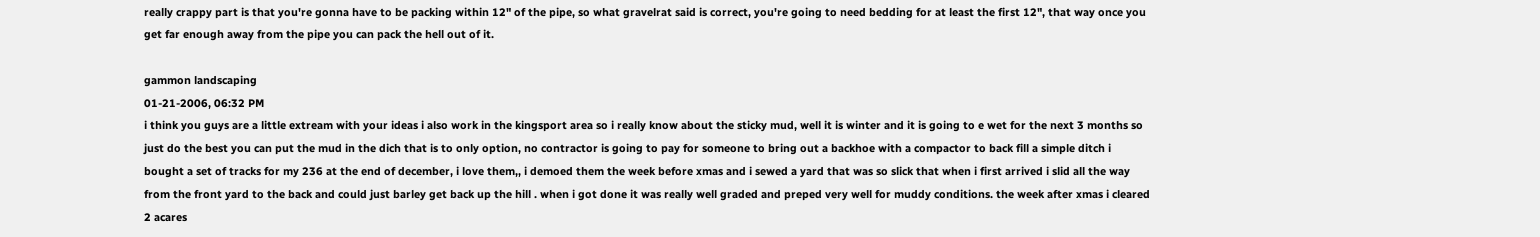really crappy part is that you're gonna have to be packing within 12" of the pipe, so what gravelrat said is correct, you're going to need bedding for at least the first 12", that way once you get far enough away from the pipe you can pack the hell out of it.

gammon landscaping
01-21-2006, 06:32 PM
i think you guys are a little extream with your ideas i also work in the kingsport area so i really know about the sticky mud, well it is winter and it is going to e wet for the next 3 months so just do the best you can put the mud in the dich that is to only option, no contractor is going to pay for someone to bring out a backhoe with a compactor to back fill a simple ditch i bought a set of tracks for my 236 at the end of december, i love them,, i demoed them the week before xmas and i sewed a yard that was so slick that when i first arrived i slid all the way from the front yard to the back and could just barley get back up the hill . when i got done it was really well graded and preped very well for muddy conditions. the week after xmas i cleared 2 acares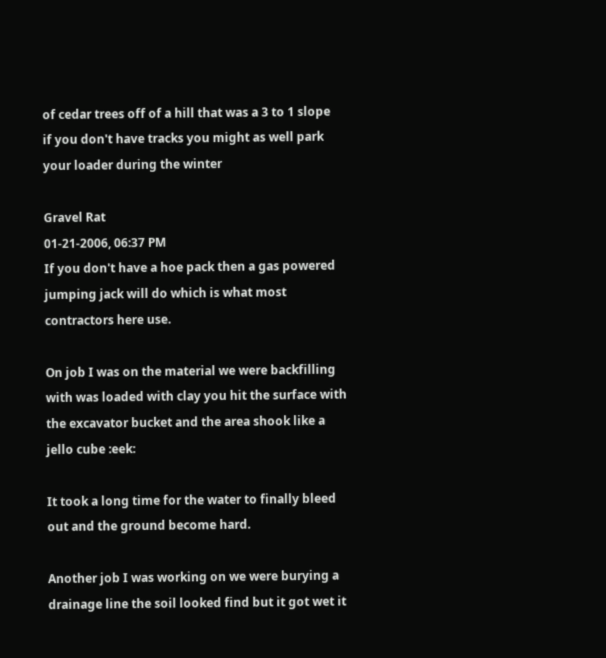of cedar trees off of a hill that was a 3 to 1 slope
if you don't have tracks you might as well park your loader during the winter

Gravel Rat
01-21-2006, 06:37 PM
If you don't have a hoe pack then a gas powered jumping jack will do which is what most contractors here use.

On job I was on the material we were backfilling with was loaded with clay you hit the surface with the excavator bucket and the area shook like a jello cube :eek:

It took a long time for the water to finally bleed out and the ground become hard.

Another job I was working on we were burying a drainage line the soil looked find but it got wet it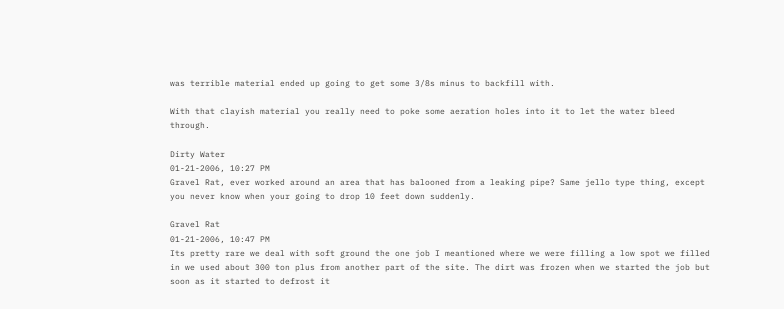was terrible material ended up going to get some 3/8s minus to backfill with.

With that clayish material you really need to poke some aeration holes into it to let the water bleed through.

Dirty Water
01-21-2006, 10:27 PM
Gravel Rat, ever worked around an area that has balooned from a leaking pipe? Same jello type thing, except you never know when your going to drop 10 feet down suddenly.

Gravel Rat
01-21-2006, 10:47 PM
Its pretty rare we deal with soft ground the one job I meantioned where we were filling a low spot we filled in we used about 300 ton plus from another part of the site. The dirt was frozen when we started the job but soon as it started to defrost it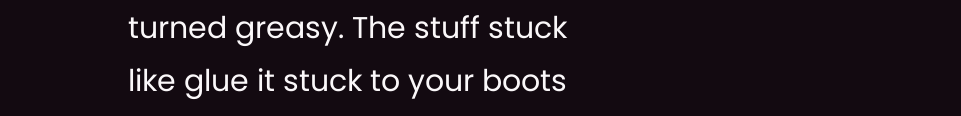turned greasy. The stuff stuck like glue it stuck to your boots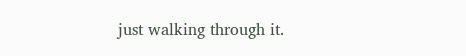just walking through it.